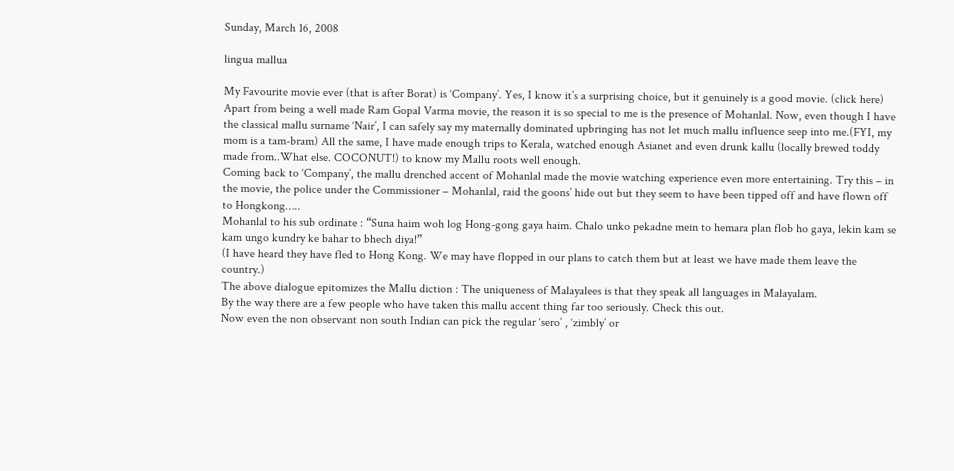Sunday, March 16, 2008

lingua mallua

My Favourite movie ever (that is after Borat) is ‘Company’. Yes, I know it’s a surprising choice, but it genuinely is a good movie. (click here) Apart from being a well made Ram Gopal Varma movie, the reason it is so special to me is the presence of Mohanlal. Now, even though I have the classical mallu surname ‘Nair’, I can safely say my maternally dominated upbringing has not let much mallu influence seep into me.(FYI, my mom is a tam-bram) All the same, I have made enough trips to Kerala, watched enough Asianet and even drunk kallu (locally brewed toddy made from..What else. COCONUT!) to know my Mallu roots well enough.
Coming back to ‘Company’, the mallu drenched accent of Mohanlal made the movie watching experience even more entertaining. Try this – in the movie, the police under the Commissioner – Mohanlal, raid the goons’ hide out but they seem to have been tipped off and have flown off to Hongkong…..
Mohanlal to his sub ordinate : “Suna haim woh log Hong-gong gaya haim. Chalo unko pekadne mein to hemara plan flob ho gaya, lekin kam se kam ungo kundry ke bahar to bhech diya!”
(I have heard they have fled to Hong Kong. We may have flopped in our plans to catch them but at least we have made them leave the country.)
The above dialogue epitomizes the Mallu diction : The uniqueness of Malayalees is that they speak all languages in Malayalam.
By the way there are a few people who have taken this mallu accent thing far too seriously. Check this out.
Now even the non observant non south Indian can pick the regular ‘sero’ , ‘zimbly’ or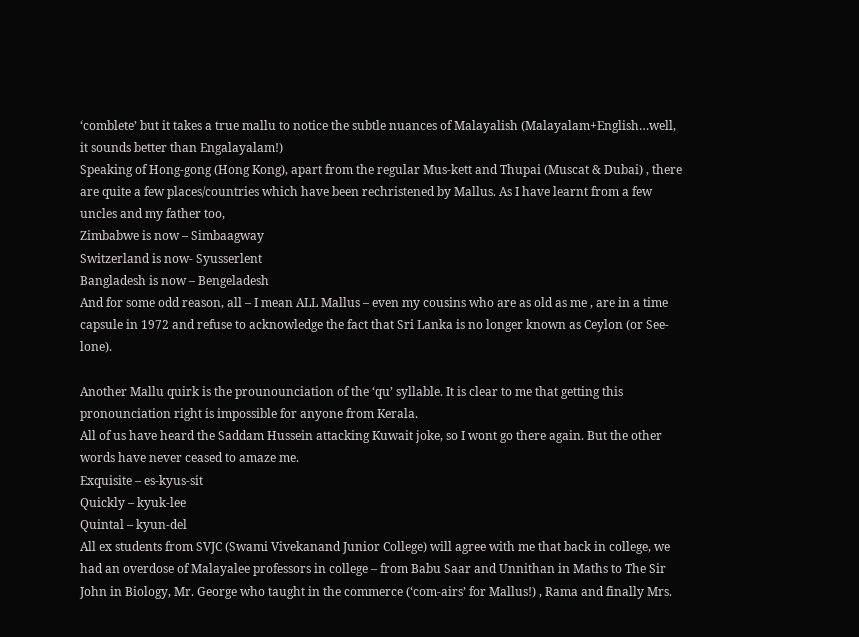‘comblete’ but it takes a true mallu to notice the subtle nuances of Malayalish (Malayalam+English…well, it sounds better than Engalayalam!)
Speaking of Hong-gong (Hong Kong), apart from the regular Mus-kett and Thupai (Muscat & Dubai) , there are quite a few places/countries which have been rechristened by Mallus. As I have learnt from a few uncles and my father too,
Zimbabwe is now – Simbaagway
Switzerland is now- Syusserlent
Bangladesh is now – Bengeladesh
And for some odd reason, all – I mean ALL Mallus – even my cousins who are as old as me , are in a time capsule in 1972 and refuse to acknowledge the fact that Sri Lanka is no longer known as Ceylon (or See-lone).

Another Mallu quirk is the prounounciation of the ‘qu’ syllable. It is clear to me that getting this pronounciation right is impossible for anyone from Kerala.
All of us have heard the Saddam Hussein attacking Kuwait joke, so I wont go there again. But the other words have never ceased to amaze me.
Exquisite – es-kyus-sit
Quickly – kyuk-lee
Quintal – kyun-del
All ex students from SVJC (Swami Vivekanand Junior College) will agree with me that back in college, we had an overdose of Malayalee professors in college – from Babu Saar and Unnithan in Maths to The Sir John in Biology, Mr. George who taught in the commerce (‘com-airs’ for Mallus!) , Rama and finally Mrs.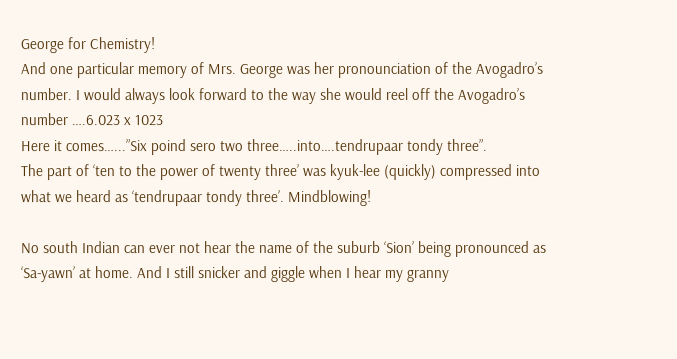George for Chemistry!
And one particular memory of Mrs. George was her pronounciation of the Avogadro’s number. I would always look forward to the way she would reel off the Avogadro’s number ….6.023 x 1023
Here it comes…...”Six poind sero two three…..into….tendrupaar tondy three”.
The part of ‘ten to the power of twenty three’ was kyuk-lee (quickly) compressed into what we heard as ‘tendrupaar tondy three’. Mindblowing!

No south Indian can ever not hear the name of the suburb ‘Sion’ being pronounced as ‘Sa-yawn’ at home. And I still snicker and giggle when I hear my granny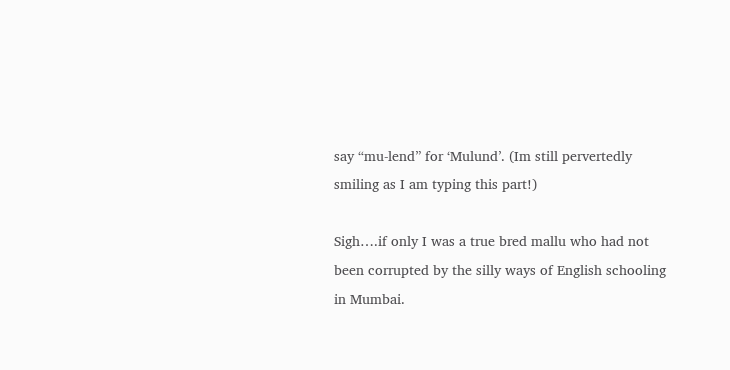say “mu-lend” for ‘Mulund’. (Im still pervertedly smiling as I am typing this part!)

Sigh….if only I was a true bred mallu who had not been corrupted by the silly ways of English schooling in Mumbai.